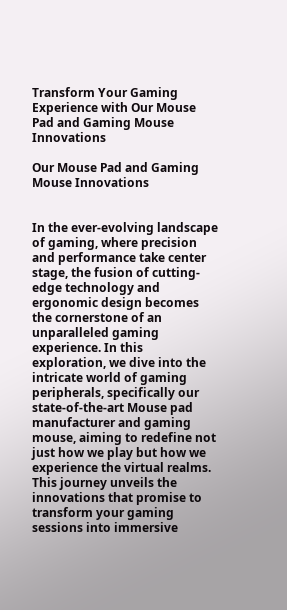Transform Your Gaming Experience with Our Mouse Pad and Gaming Mouse Innovations

Our Mouse Pad and Gaming Mouse Innovations


In the ever-evolving landscape of gaming, where precision and performance take center stage, the fusion of cutting-edge technology and ergonomic design becomes the cornerstone of an unparalleled gaming experience. In this exploration, we dive into the intricate world of gaming peripherals, specifically our state-of-the-art Mouse pad manufacturer and gaming mouse, aiming to redefine not just how we play but how we experience the virtual realms. This journey unveils the innovations that promise to transform your gaming sessions into immersive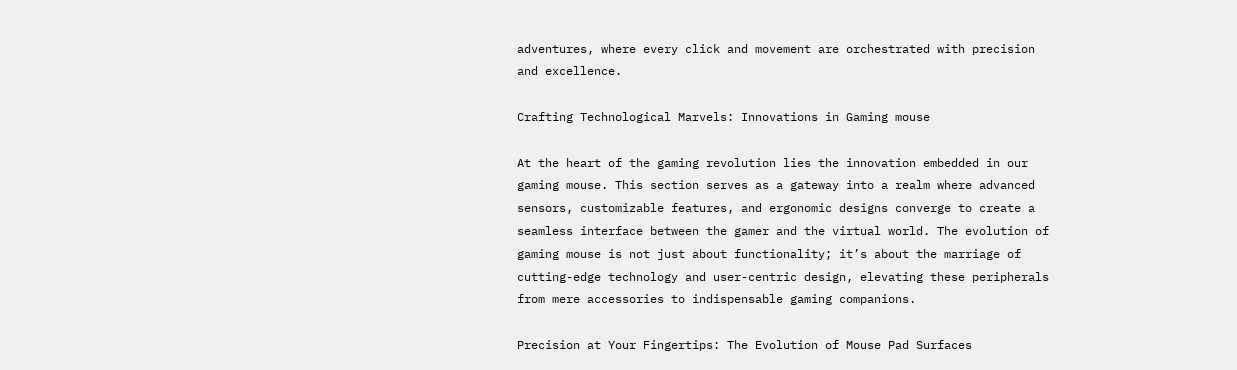adventures, where every click and movement are orchestrated with precision and excellence.

Crafting Technological Marvels: Innovations in Gaming mouse

At the heart of the gaming revolution lies the innovation embedded in our gaming mouse. This section serves as a gateway into a realm where advanced sensors, customizable features, and ergonomic designs converge to create a seamless interface between the gamer and the virtual world. The evolution of gaming mouse is not just about functionality; it’s about the marriage of cutting-edge technology and user-centric design, elevating these peripherals from mere accessories to indispensable gaming companions.

Precision at Your Fingertips: The Evolution of Mouse Pad Surfaces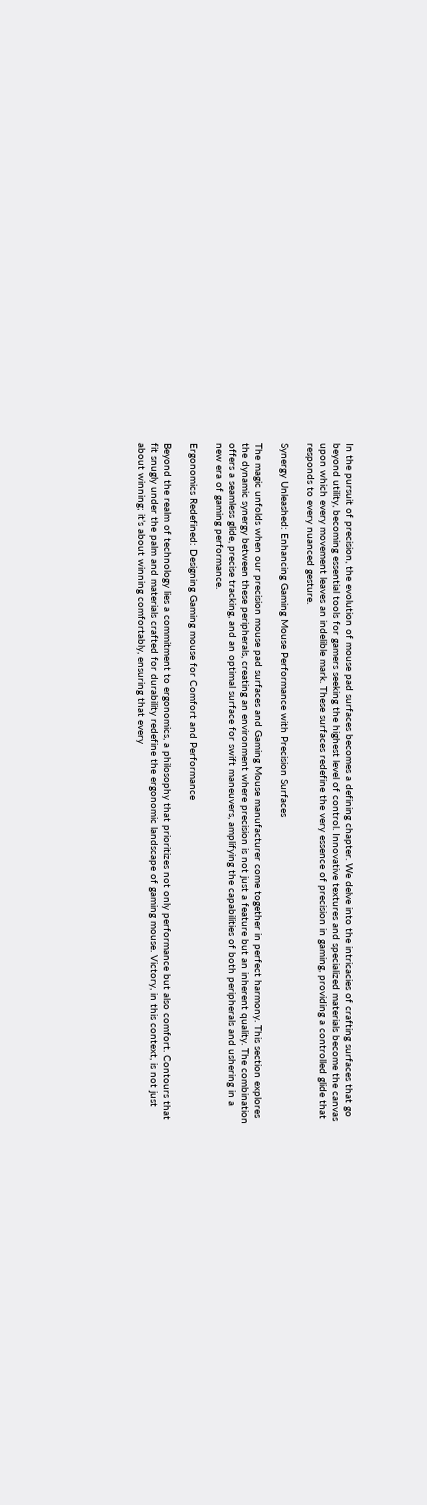In the pursuit of precision, the evolution of mouse pad surfaces becomes a defining chapter. We delve into the intricacies of crafting surfaces that go beyond utility, becoming essential tools for gamers seeking the highest level of control. Innovative textures and specialized materials become the canvas upon which every movement leaves an indelible mark. These surfaces redefine the very essence of precision in gaming, providing a controlled glide that responds to every nuanced gesture.

Synergy Unleashed: Enhancing Gaming Mouse Performance with Precision Surfaces

The magic unfolds when our precision mouse pad surfaces and Gaming Mouse manufacturer come together in perfect harmony. This section explores the dynamic synergy between these peripherals, creating an environment where precision is not just a feature but an inherent quality. The combination offers a seamless glide, precise tracking, and an optimal surface for swift maneuvers, amplifying the capabilities of both peripherals and ushering in a new era of gaming performance.

Ergonomics Redefined: Designing Gaming mouse for Comfort and Performance

Beyond the realm of technology lies a commitment to ergonomics, a philosophy that prioritizes not only performance but also comfort. Contours that fit snugly under the palm and materials crafted for durability redefine the ergonomic landscape of gaming mouse. Victory, in this context, is not just about winning; it’s about winning comfortably, ensuring that every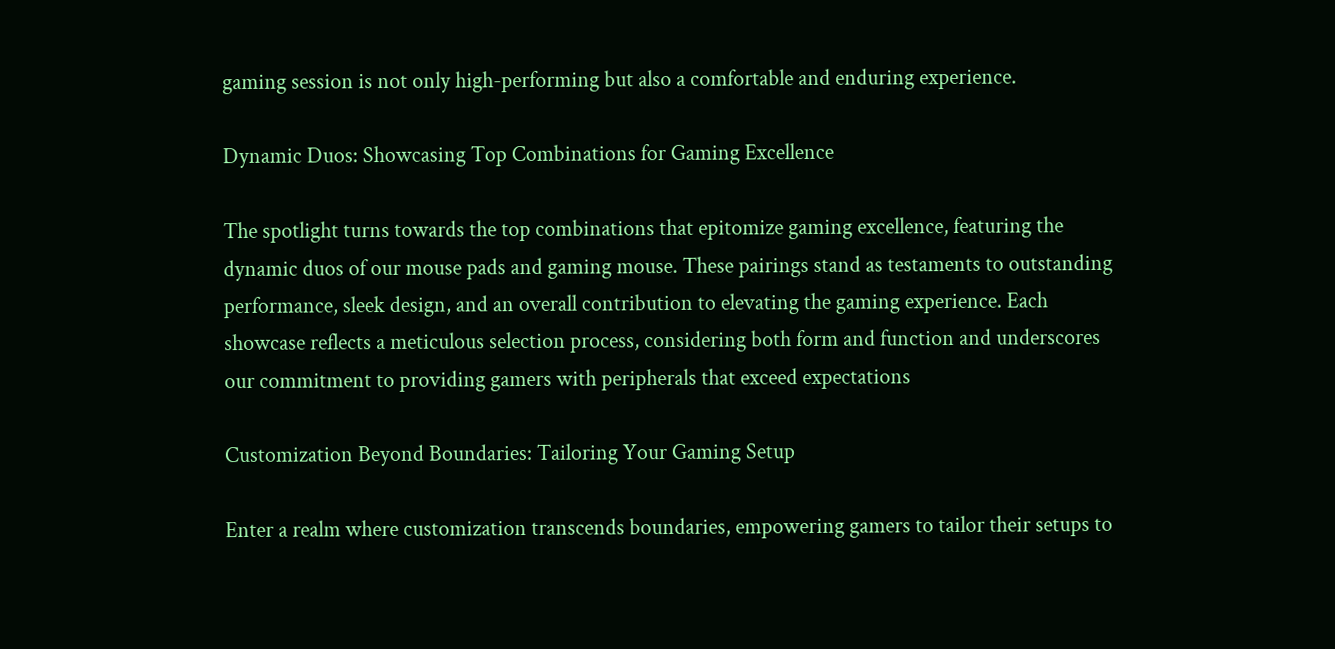gaming session is not only high-performing but also a comfortable and enduring experience.

Dynamic Duos: Showcasing Top Combinations for Gaming Excellence

The spotlight turns towards the top combinations that epitomize gaming excellence, featuring the dynamic duos of our mouse pads and gaming mouse. These pairings stand as testaments to outstanding performance, sleek design, and an overall contribution to elevating the gaming experience. Each showcase reflects a meticulous selection process, considering both form and function and underscores our commitment to providing gamers with peripherals that exceed expectations

Customization Beyond Boundaries: Tailoring Your Gaming Setup

Enter a realm where customization transcends boundaries, empowering gamers to tailor their setups to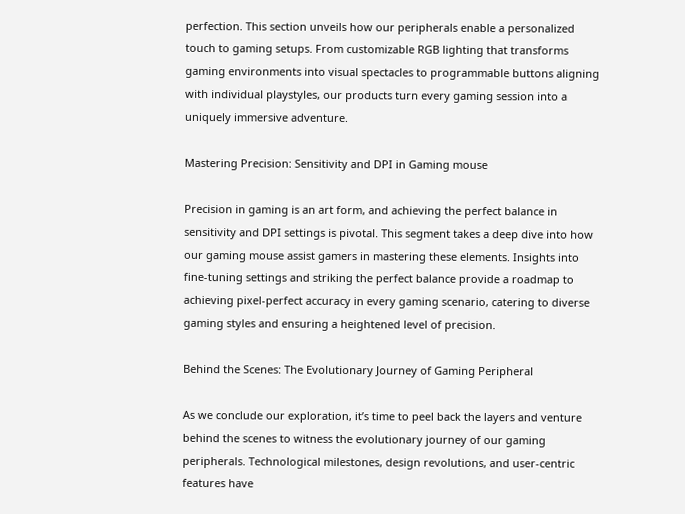perfection. This section unveils how our peripherals enable a personalized touch to gaming setups. From customizable RGB lighting that transforms gaming environments into visual spectacles to programmable buttons aligning with individual playstyles, our products turn every gaming session into a uniquely immersive adventure.

Mastering Precision: Sensitivity and DPI in Gaming mouse

Precision in gaming is an art form, and achieving the perfect balance in sensitivity and DPI settings is pivotal. This segment takes a deep dive into how our gaming mouse assist gamers in mastering these elements. Insights into fine-tuning settings and striking the perfect balance provide a roadmap to achieving pixel-perfect accuracy in every gaming scenario, catering to diverse gaming styles and ensuring a heightened level of precision.

Behind the Scenes: The Evolutionary Journey of Gaming Peripheral

As we conclude our exploration, it’s time to peel back the layers and venture behind the scenes to witness the evolutionary journey of our gaming peripherals. Technological milestones, design revolutions, and user-centric features have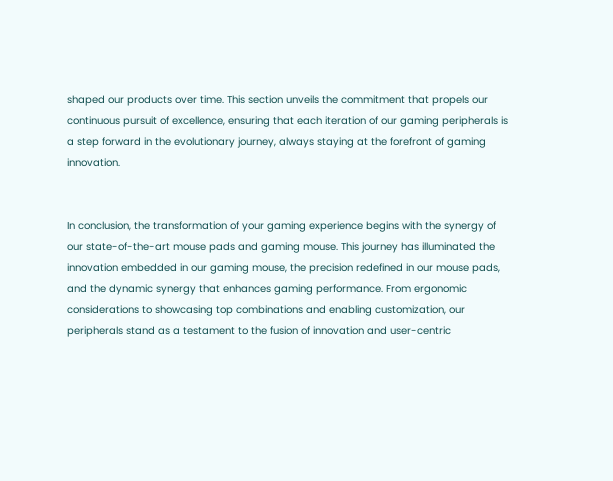shaped our products over time. This section unveils the commitment that propels our continuous pursuit of excellence, ensuring that each iteration of our gaming peripherals is a step forward in the evolutionary journey, always staying at the forefront of gaming innovation.


In conclusion, the transformation of your gaming experience begins with the synergy of our state-of-the-art mouse pads and gaming mouse. This journey has illuminated the innovation embedded in our gaming mouse, the precision redefined in our mouse pads, and the dynamic synergy that enhances gaming performance. From ergonomic considerations to showcasing top combinations and enabling customization, our peripherals stand as a testament to the fusion of innovation and user-centric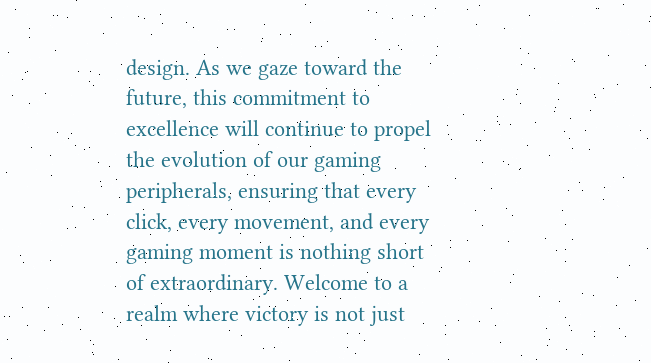design. As we gaze toward the future, this commitment to excellence will continue to propel the evolution of our gaming peripherals, ensuring that every click, every movement, and every gaming moment is nothing short of extraordinary. Welcome to a realm where victory is not just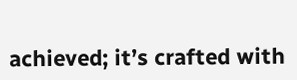achieved; it’s crafted with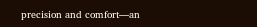precision and comfort—an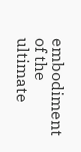embodiment of the ultimate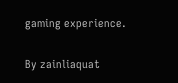gaming experience.

By zainliaquat